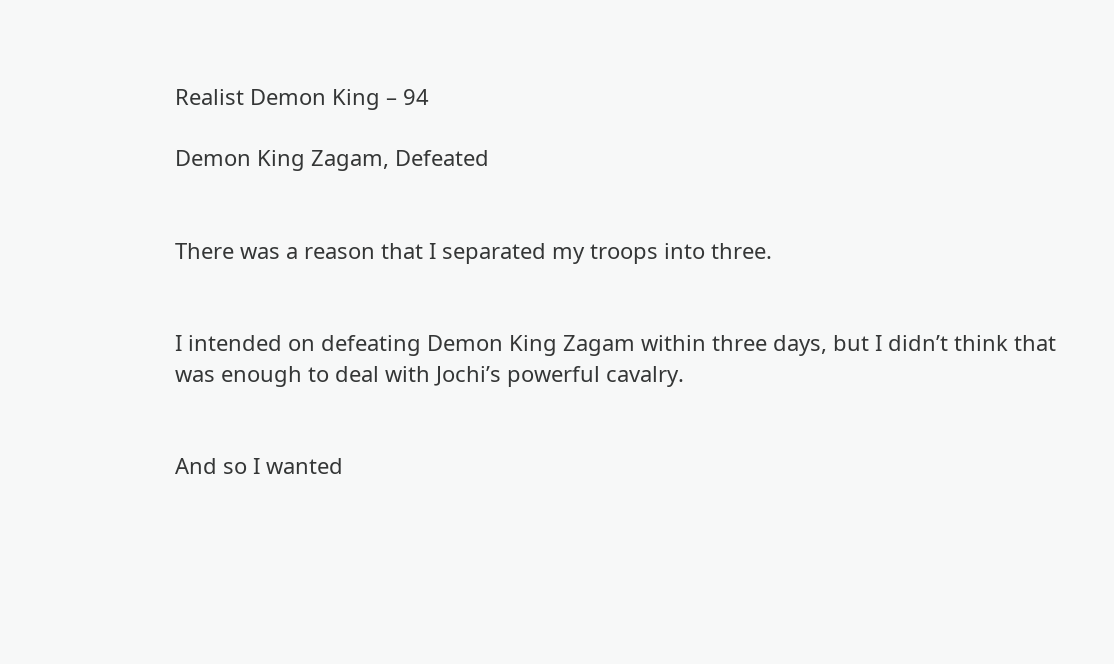Realist Demon King – 94

Demon King Zagam, Defeated


There was a reason that I separated my troops into three.


I intended on defeating Demon King Zagam within three days, but I didn’t think that was enough to deal with Jochi’s powerful cavalry.


And so I wanted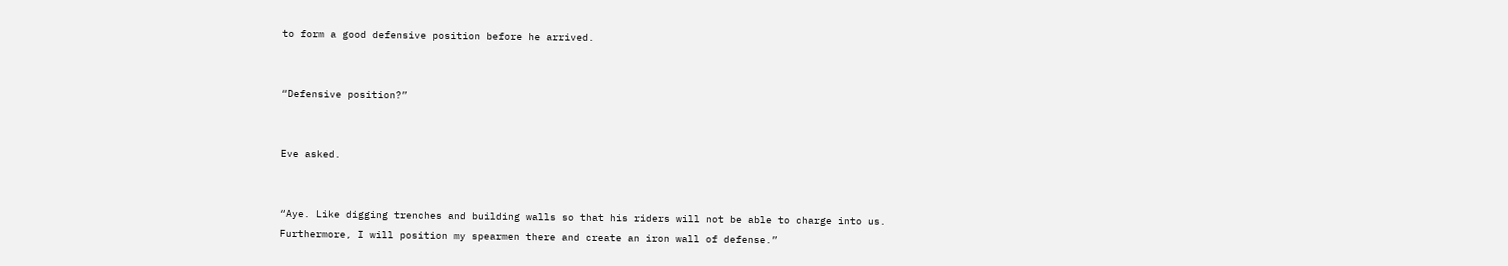to form a good defensive position before he arrived.


“Defensive position?”


Eve asked.


“Aye. Like digging trenches and building walls so that his riders will not be able to charge into us. Furthermore, I will position my spearmen there and create an iron wall of defense.”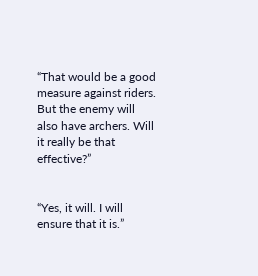“That would be a good measure against riders. But the enemy will also have archers. Will it really be that effective?”


“Yes, it will. I will ensure that it is.”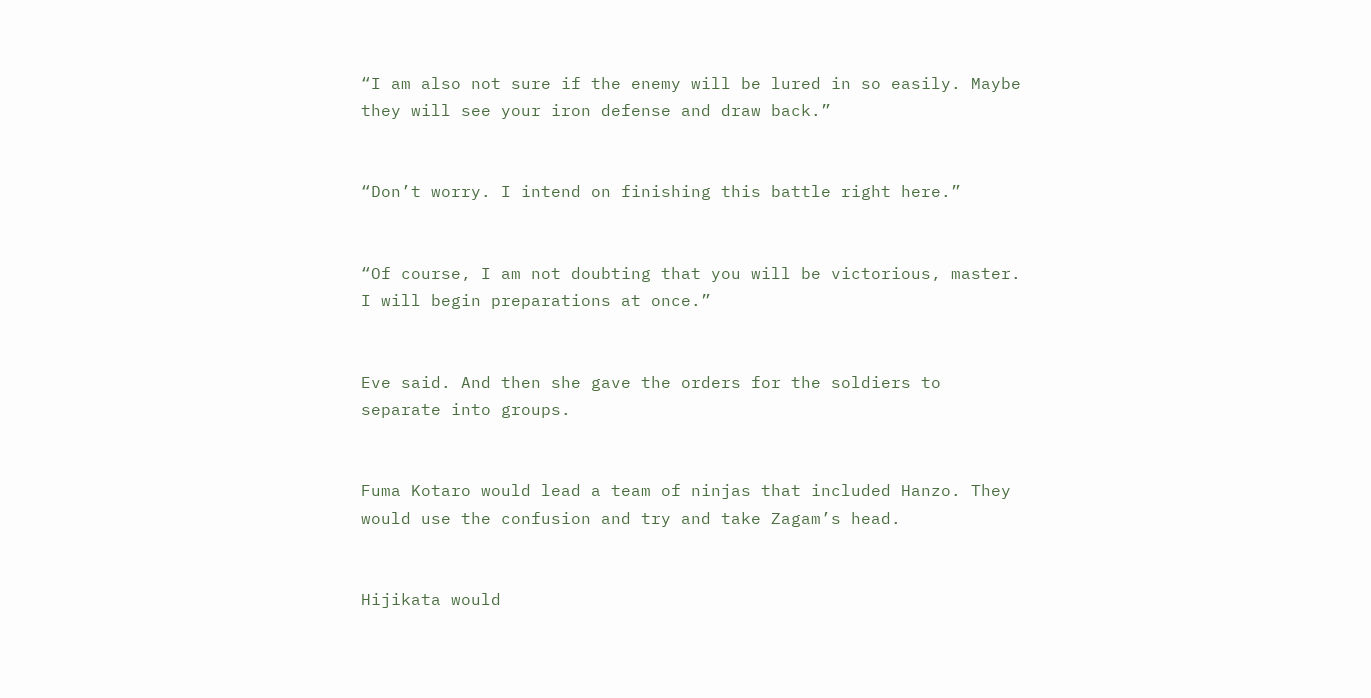“I am also not sure if the enemy will be lured in so easily. Maybe they will see your iron defense and draw back.”


“Don’t worry. I intend on finishing this battle right here.”


“Of course, I am not doubting that you will be victorious, master. I will begin preparations at once.”


Eve said. And then she gave the orders for the soldiers to separate into groups.


Fuma Kotaro would lead a team of ninjas that included Hanzo. They would use the confusion and try and take Zagam’s head.


Hijikata would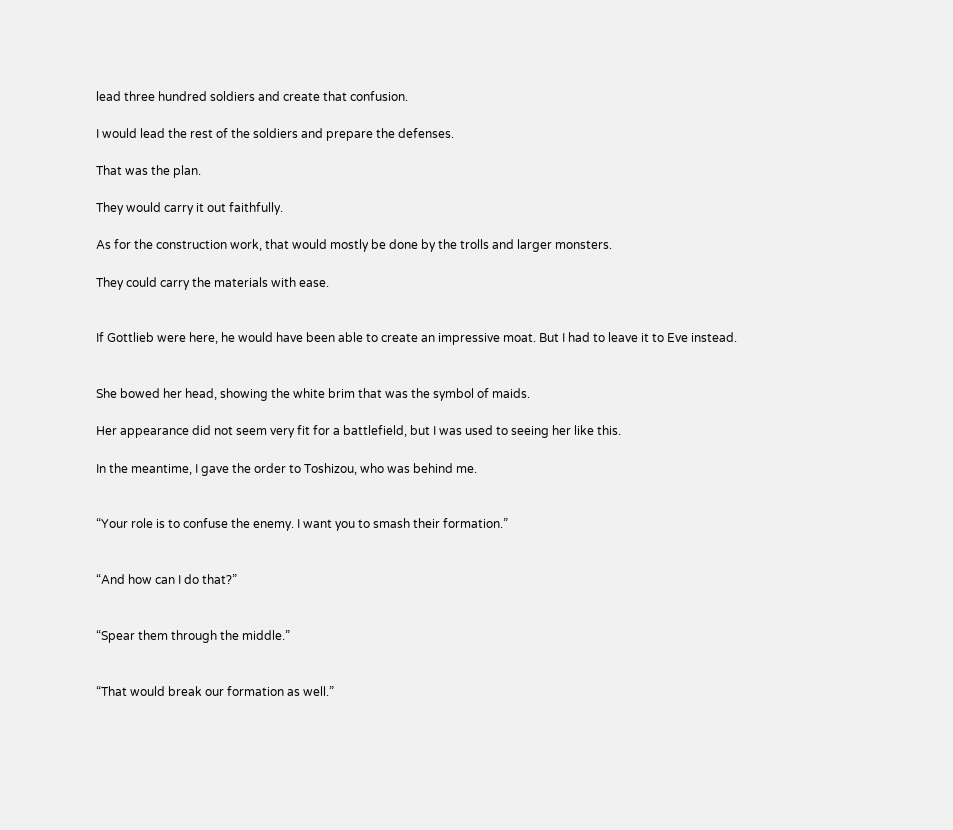lead three hundred soldiers and create that confusion.

I would lead the rest of the soldiers and prepare the defenses.

That was the plan.

They would carry it out faithfully.

As for the construction work, that would mostly be done by the trolls and larger monsters.

They could carry the materials with ease.


If Gottlieb were here, he would have been able to create an impressive moat. But I had to leave it to Eve instead.


She bowed her head, showing the white brim that was the symbol of maids.

Her appearance did not seem very fit for a battlefield, but I was used to seeing her like this.

In the meantime, I gave the order to Toshizou, who was behind me.


“Your role is to confuse the enemy. I want you to smash their formation.”


“And how can I do that?”


“Spear them through the middle.”


“That would break our formation as well.”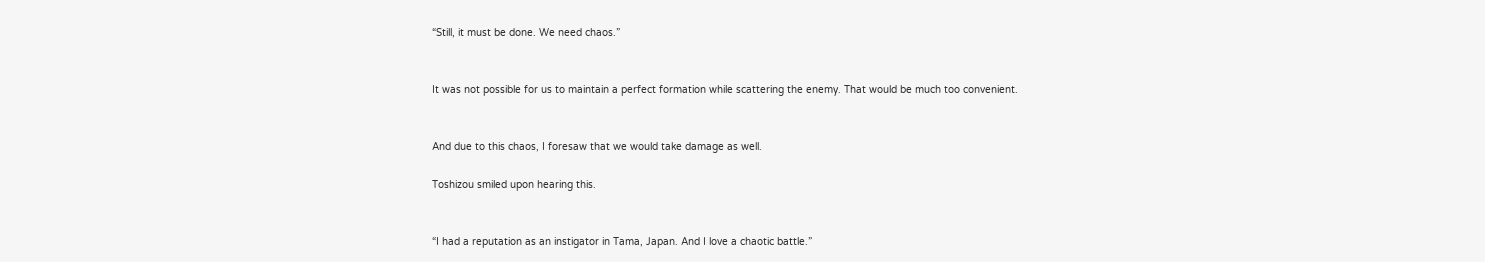“Still, it must be done. We need chaos.”


It was not possible for us to maintain a perfect formation while scattering the enemy. That would be much too convenient.


And due to this chaos, I foresaw that we would take damage as well.

Toshizou smiled upon hearing this.


“I had a reputation as an instigator in Tama, Japan. And I love a chaotic battle.”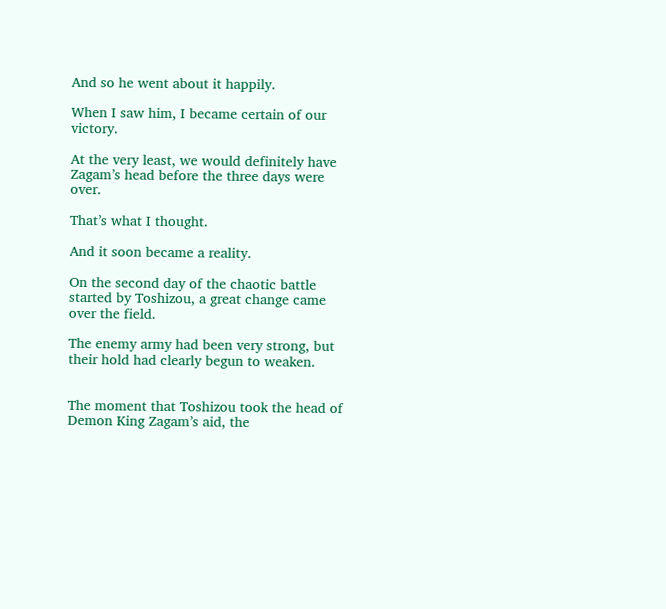And so he went about it happily.

When I saw him, I became certain of our victory.

At the very least, we would definitely have Zagam’s head before the three days were over.

That’s what I thought.

And it soon became a reality.

On the second day of the chaotic battle started by Toshizou, a great change came over the field.

The enemy army had been very strong, but their hold had clearly begun to weaken.


The moment that Toshizou took the head of Demon King Zagam’s aid, the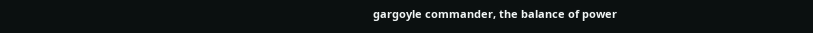gargoyle commander, the balance of power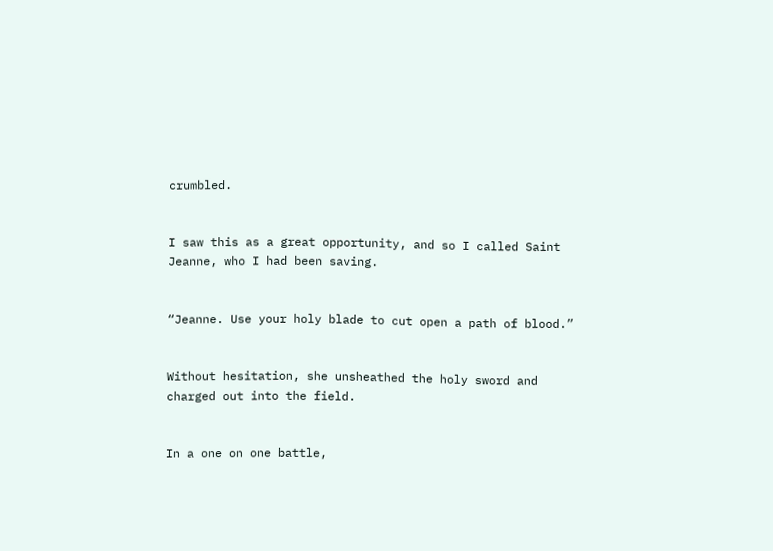crumbled.


I saw this as a great opportunity, and so I called Saint Jeanne, who I had been saving.


“Jeanne. Use your holy blade to cut open a path of blood.”


Without hesitation, she unsheathed the holy sword and charged out into the field.


In a one on one battle,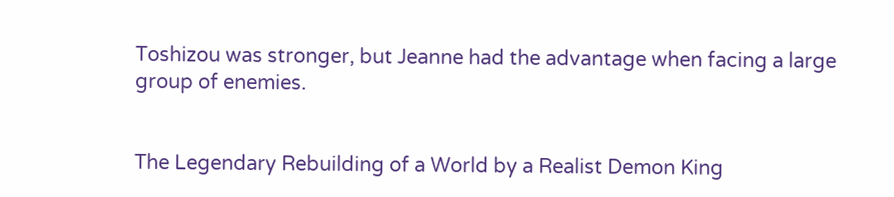Toshizou was stronger, but Jeanne had the advantage when facing a large group of enemies.


The Legendary Rebuilding of a World by a Realist Demon King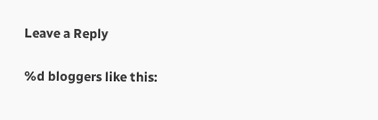Leave a Reply

%d bloggers like this: